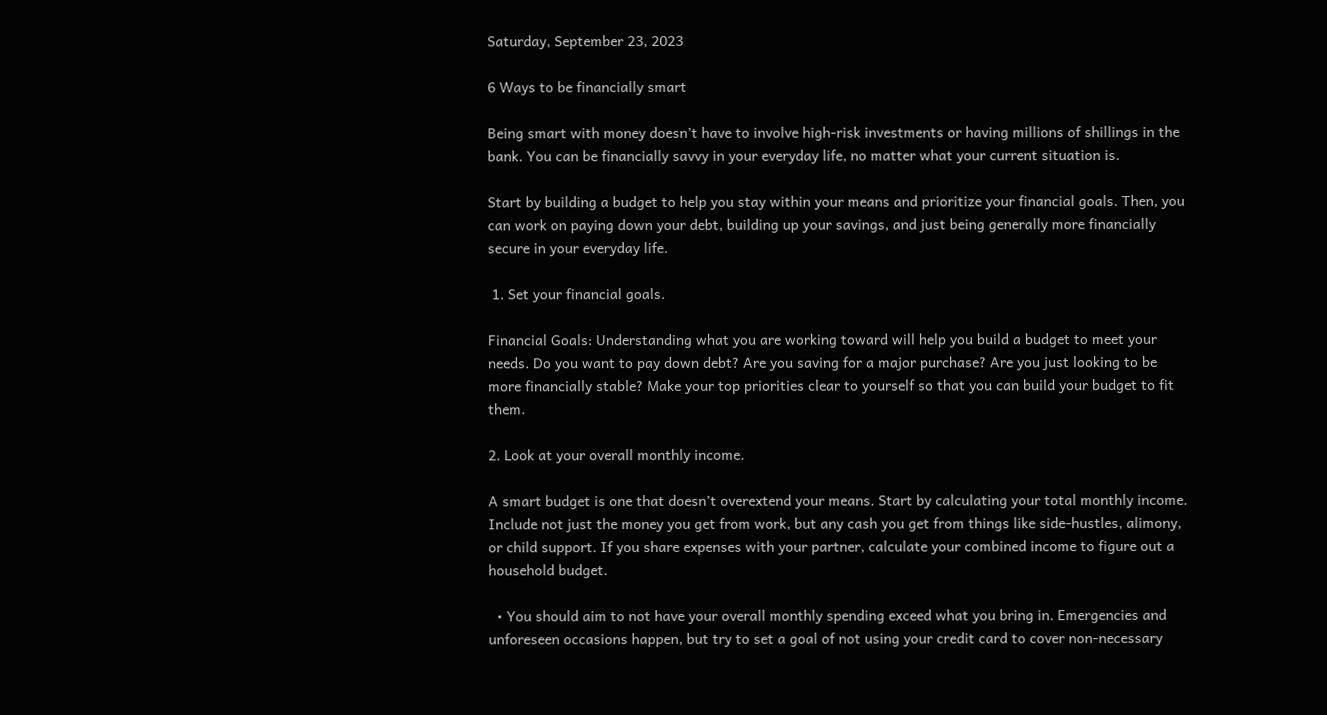Saturday, September 23, 2023

6 Ways to be financially smart

Being smart with money doesn’t have to involve high-risk investments or having millions of shillings in the bank. You can be financially savvy in your everyday life, no matter what your current situation is.

Start by building a budget to help you stay within your means and prioritize your financial goals. Then, you can work on paying down your debt, building up your savings, and just being generally more financially secure in your everyday life.

 1. Set your financial goals.

Financial Goals: Understanding what you are working toward will help you build a budget to meet your needs. Do you want to pay down debt? Are you saving for a major purchase? Are you just looking to be more financially stable? Make your top priorities clear to yourself so that you can build your budget to fit them.

2. Look at your overall monthly income.

A smart budget is one that doesn’t overextend your means. Start by calculating your total monthly income. Include not just the money you get from work, but any cash you get from things like side-hustles, alimony, or child support. If you share expenses with your partner, calculate your combined income to figure out a household budget.

  • You should aim to not have your overall monthly spending exceed what you bring in. Emergencies and unforeseen occasions happen, but try to set a goal of not using your credit card to cover non-necessary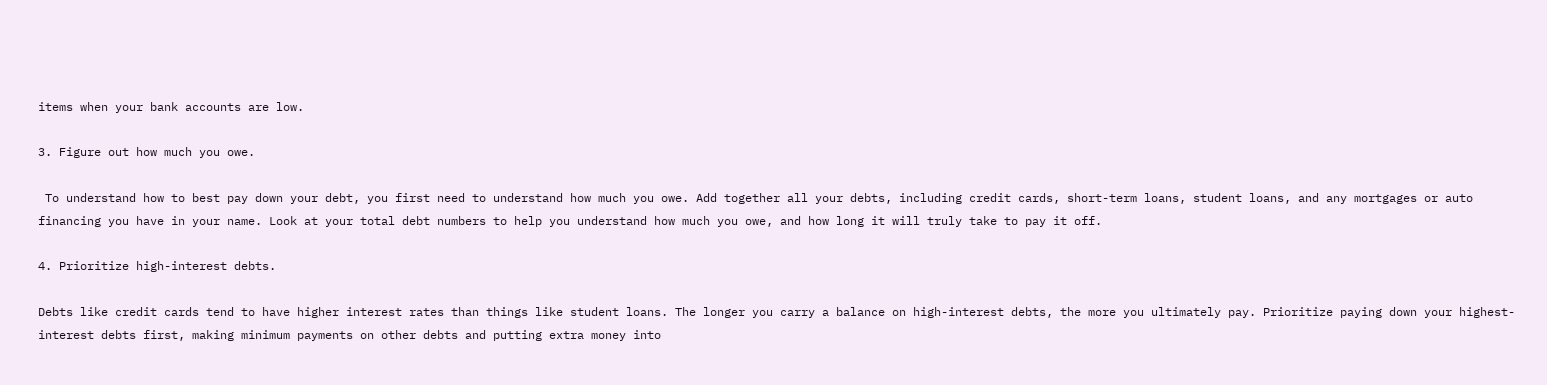items when your bank accounts are low.

3. Figure out how much you owe.

 To understand how to best pay down your debt, you first need to understand how much you owe. Add together all your debts, including credit cards, short-term loans, student loans, and any mortgages or auto financing you have in your name. Look at your total debt numbers to help you understand how much you owe, and how long it will truly take to pay it off.

4. Prioritize high-interest debts.

Debts like credit cards tend to have higher interest rates than things like student loans. The longer you carry a balance on high-interest debts, the more you ultimately pay. Prioritize paying down your highest-interest debts first, making minimum payments on other debts and putting extra money into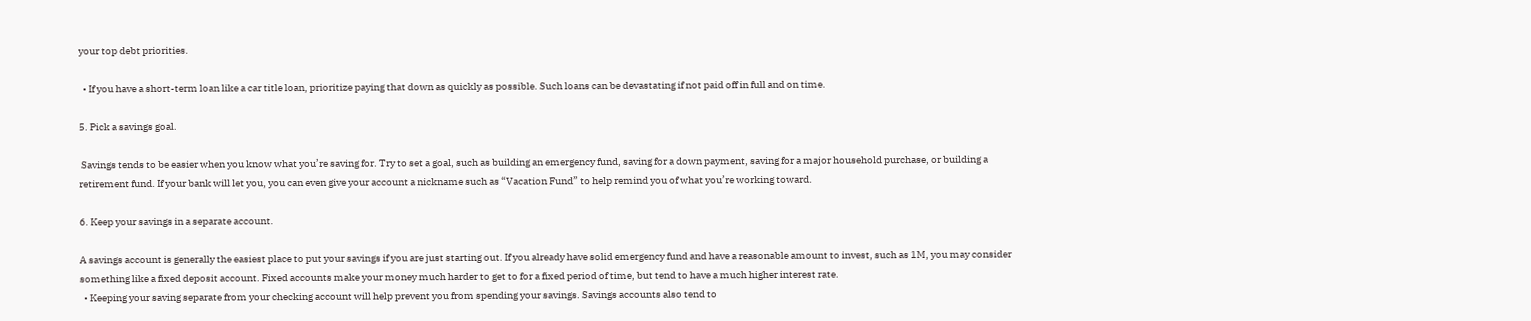your top debt priorities.

  • If you have a short-term loan like a car title loan, prioritize paying that down as quickly as possible. Such loans can be devastating if not paid off in full and on time.

5. Pick a savings goal.

 Savings tends to be easier when you know what you’re saving for. Try to set a goal, such as building an emergency fund, saving for a down payment, saving for a major household purchase, or building a retirement fund. If your bank will let you, you can even give your account a nickname such as “Vacation Fund” to help remind you of what you’re working toward.

6. Keep your savings in a separate account.

A savings account is generally the easiest place to put your savings if you are just starting out. If you already have solid emergency fund and have a reasonable amount to invest, such as 1M, you may consider something like a fixed deposit account. Fixed accounts make your money much harder to get to for a fixed period of time, but tend to have a much higher interest rate.
  • Keeping your saving separate from your checking account will help prevent you from spending your savings. Savings accounts also tend to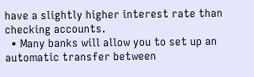have a slightly higher interest rate than checking accounts.
  • Many banks will allow you to set up an automatic transfer between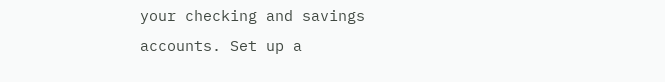your checking and savings accounts. Set up a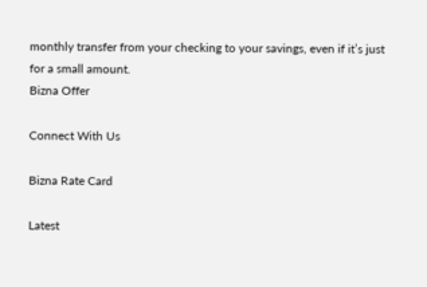monthly transfer from your checking to your savings, even if it’s just for a small amount.
Bizna Offer

Connect With Us

Bizna Rate Card

Latest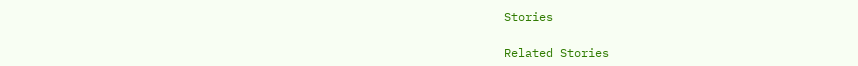Stories

Related Stories